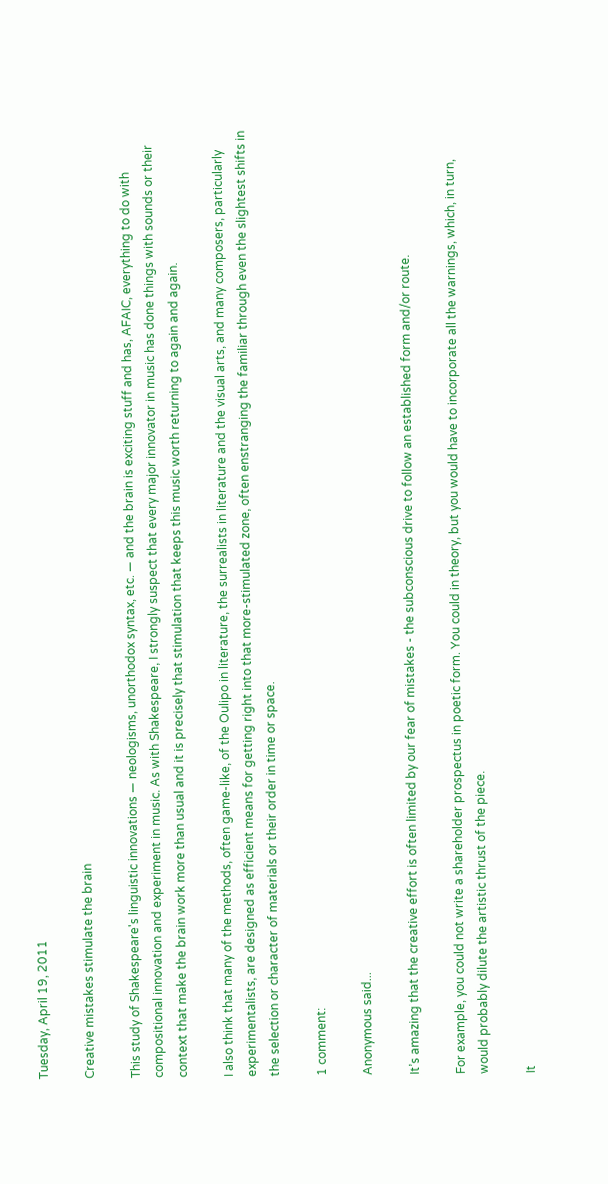Tuesday, April 19, 2011

Creative mistakes stimulate the brain

This study of Shakespeare's linguistic innovations — neologisms, unorthodox syntax, etc. — and the brain is exciting stuff and has, AFAIC, everything to do with compositional innovation and experiment in music. As with Shakespeare, I strongly suspect that every major innovator in music has done things with sounds or their context that make the brain work more than usual and it is precisely that stimulation that keeps this music worth returning to again and again.

I also think that many of the methods, often game-like, of the Oulipo in literature, the surrealists in literature and the visual arts, and many composers, particularly experimentalists, are designed as efficient means for getting right into that more-stimulated zone, often enstranging the familiar through even the slightest shifts in the selection or character of materials or their order in time or space.

1 comment:

Anonymous said...

It’s amazing that the creative effort is often limited by our fear of mistakes - the subconscious drive to follow an established form and/or route.

For example, you could not write a shareholder prospectus in poetic form. You could in theory, but you would have to incorporate all the warnings, which, in turn, would probably dilute the artistic thrust of the piece.

It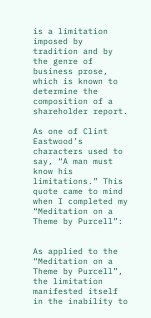is a limitation imposed by tradition and by the genre of business prose, which is known to determine the composition of a shareholder report.

As one of Clint Eastwood’s characters used to say, “A man must know his limitations.” This quote came to mind when I completed my “Meditation on a Theme by Purcell”:


As applied to the “Meditation on a Theme by Purcell”, the limitation manifested itself in the inability to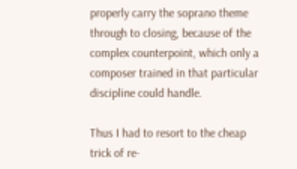properly carry the soprano theme through to closing, because of the complex counterpoint, which only a composer trained in that particular discipline could handle.

Thus I had to resort to the cheap trick of re-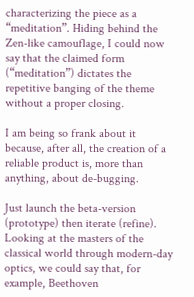characterizing the piece as a “meditation”. Hiding behind the Zen-like camouflage, I could now say that the claimed form (“meditation”) dictates the repetitive banging of the theme without a proper closing.

I am being so frank about it because, after all, the creation of a reliable product is, more than anything, about de-bugging.

Just launch the beta-version (prototype) then iterate (refine).
Looking at the masters of the classical world through modern-day optics, we could say that, for example, Beethoven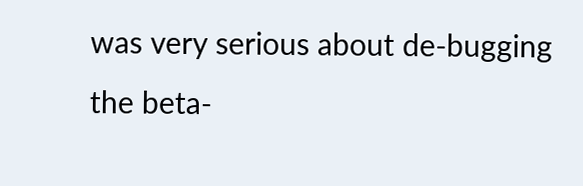was very serious about de-bugging the beta-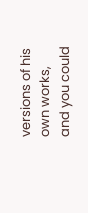versions of his own works, and you could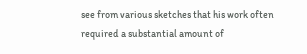see from various sketches that his work often required a substantial amount of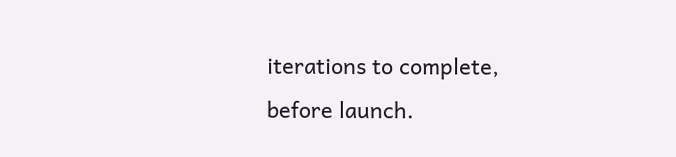iterations to complete, before launch.